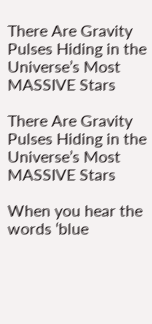There Are Gravity Pulses Hiding in the Universe’s Most MASSIVE Stars

There Are Gravity Pulses Hiding in the Universe’s Most MASSIVE Stars

When you hear the words ‘blue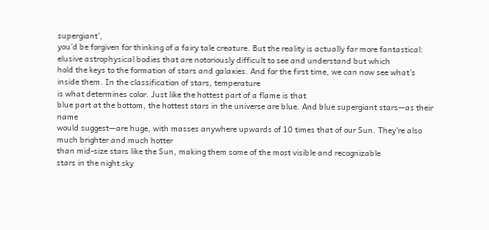supergiant’,
you’d be forgiven for thinking of a fairy tale creature. But the reality is actually far more fantastical:
elusive astrophysical bodies that are notoriously difficult to see and understand but which
hold the keys to the formation of stars and galaxies. And for the first time, we can now see what’s
inside them. In the classification of stars, temperature
is what determines color. Just like the hottest part of a flame is that
blue part at the bottom, the hottest stars in the universe are blue. And blue supergiant stars—as their name
would suggest—are huge, with masses anywhere upwards of 10 times that of our Sun. They’re also much brighter and much hotter
than mid-size stars like the Sun, making them some of the most visible and recognizable
stars in the night sky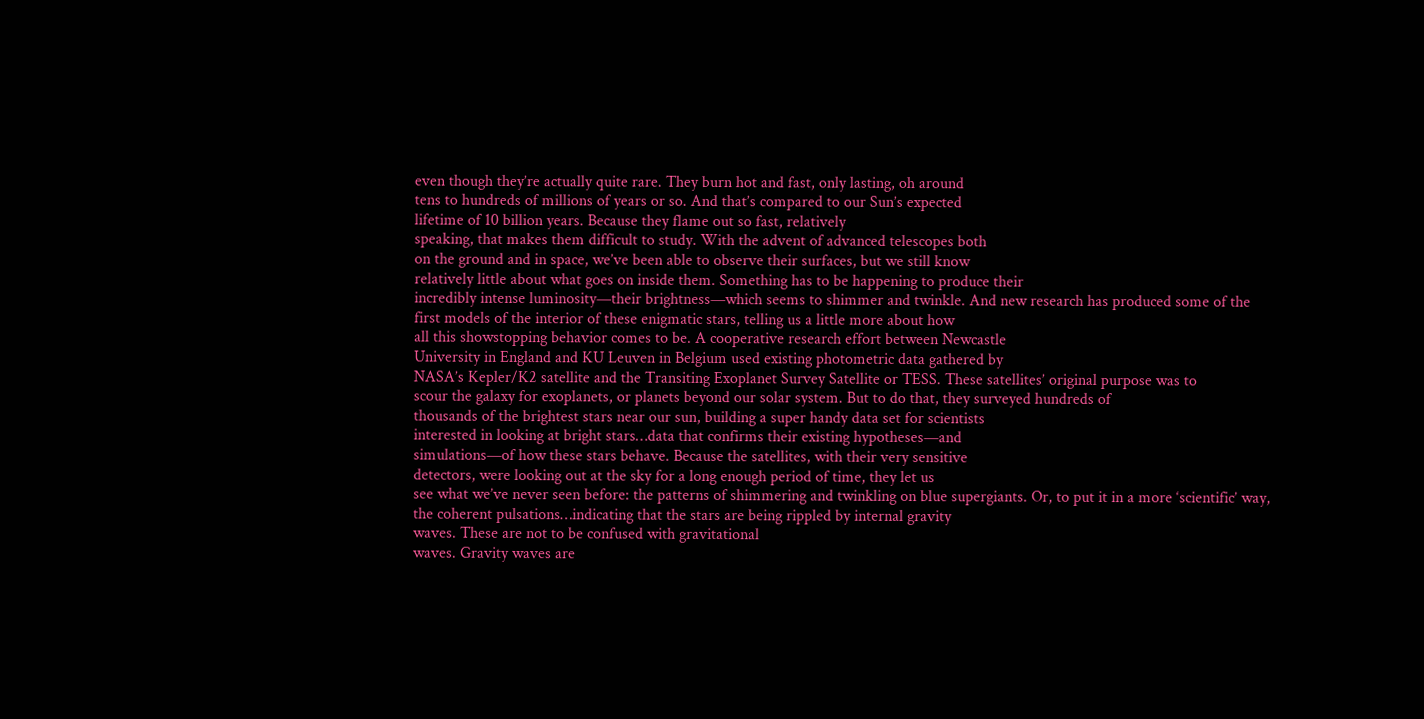even though they’re actually quite rare. They burn hot and fast, only lasting, oh around
tens to hundreds of millions of years or so. And that’s compared to our Sun’s expected
lifetime of 10 billion years. Because they flame out so fast, relatively
speaking, that makes them difficult to study. With the advent of advanced telescopes both
on the ground and in space, we’ve been able to observe their surfaces, but we still know
relatively little about what goes on inside them. Something has to be happening to produce their
incredibly intense luminosity—their brightness—which seems to shimmer and twinkle. And new research has produced some of the
first models of the interior of these enigmatic stars, telling us a little more about how
all this showstopping behavior comes to be. A cooperative research effort between Newcastle
University in England and KU Leuven in Belgium used existing photometric data gathered by
NASA’s Kepler/K2 satellite and the Transiting Exoplanet Survey Satellite or TESS. These satellites’ original purpose was to
scour the galaxy for exoplanets, or planets beyond our solar system. But to do that, they surveyed hundreds of
thousands of the brightest stars near our sun, building a super handy data set for scientists
interested in looking at bright stars…data that confirms their existing hypotheses—and
simulations—of how these stars behave. Because the satellites, with their very sensitive
detectors, were looking out at the sky for a long enough period of time, they let us
see what we’ve never seen before: the patterns of shimmering and twinkling on blue supergiants. Or, to put it in a more ‘scientific’ way,
the coherent pulsations…indicating that the stars are being rippled by internal gravity
waves. These are not to be confused with gravitational
waves. Gravity waves are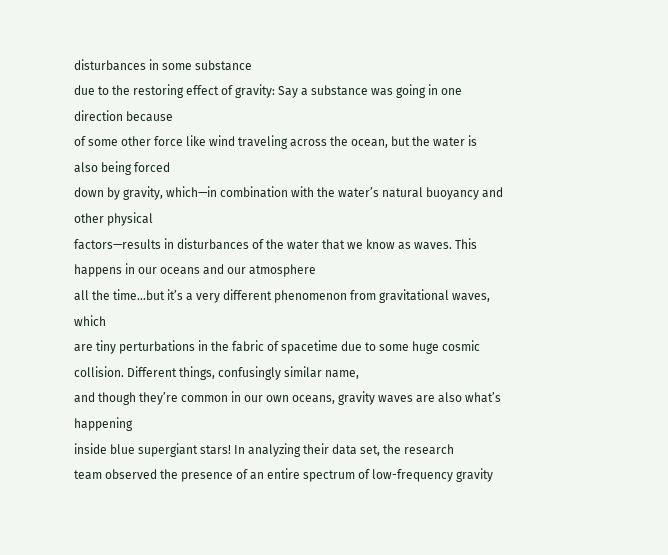disturbances in some substance
due to the restoring effect of gravity: Say a substance was going in one direction because
of some other force like wind traveling across the ocean, but the water is also being forced
down by gravity, which—in combination with the water’s natural buoyancy and other physical
factors—results in disturbances of the water that we know as waves. This happens in our oceans and our atmosphere
all the time…but it’s a very different phenomenon from gravitational waves, which
are tiny perturbations in the fabric of spacetime due to some huge cosmic collision. Different things, confusingly similar name,
and though they’re common in our own oceans, gravity waves are also what’s happening
inside blue supergiant stars! In analyzing their data set, the research
team observed the presence of an entire spectrum of low-frequency gravity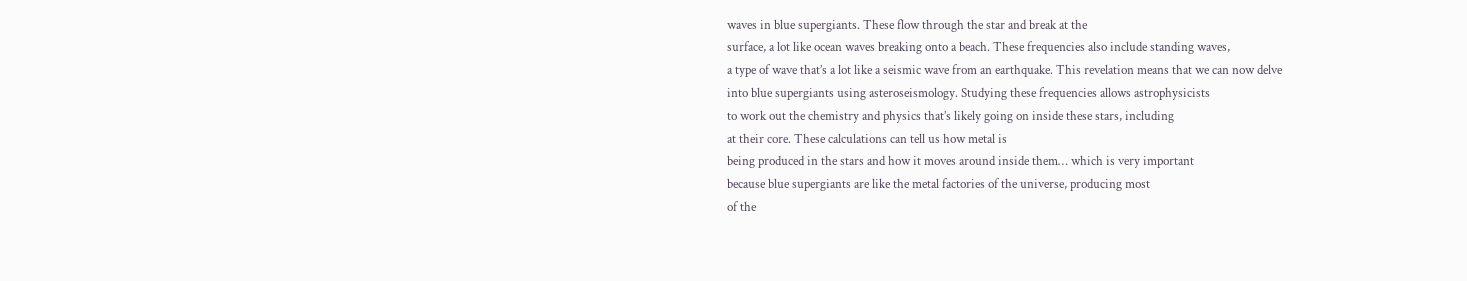waves in blue supergiants. These flow through the star and break at the
surface, a lot like ocean waves breaking onto a beach. These frequencies also include standing waves,
a type of wave that’s a lot like a seismic wave from an earthquake. This revelation means that we can now delve
into blue supergiants using asteroseismology. Studying these frequencies allows astrophysicists
to work out the chemistry and physics that’s likely going on inside these stars, including
at their core. These calculations can tell us how metal is
being produced in the stars and how it moves around inside them… which is very important
because blue supergiants are like the metal factories of the universe, producing most
of the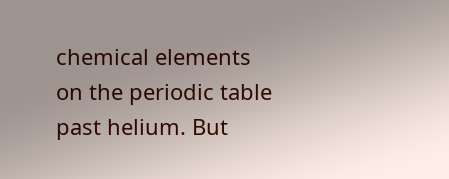chemical elements on the periodic table past helium. But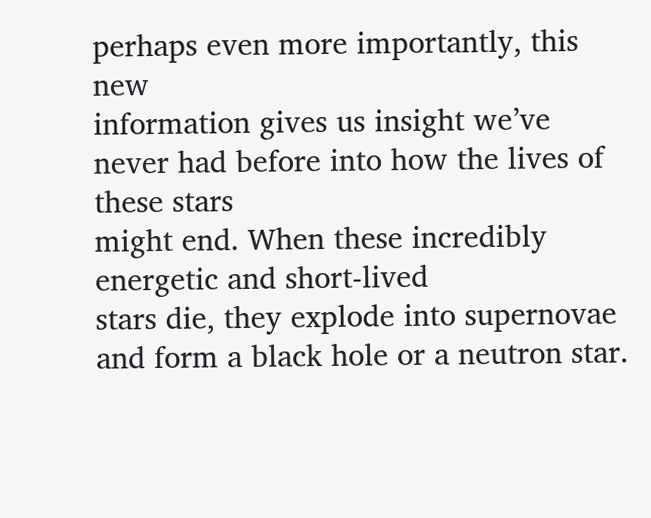perhaps even more importantly, this new
information gives us insight we’ve never had before into how the lives of these stars
might end. When these incredibly energetic and short-lived
stars die, they explode into supernovae and form a black hole or a neutron star.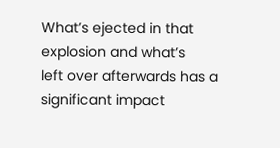What’s ejected in that explosion and what’s
left over afterwards has a significant impact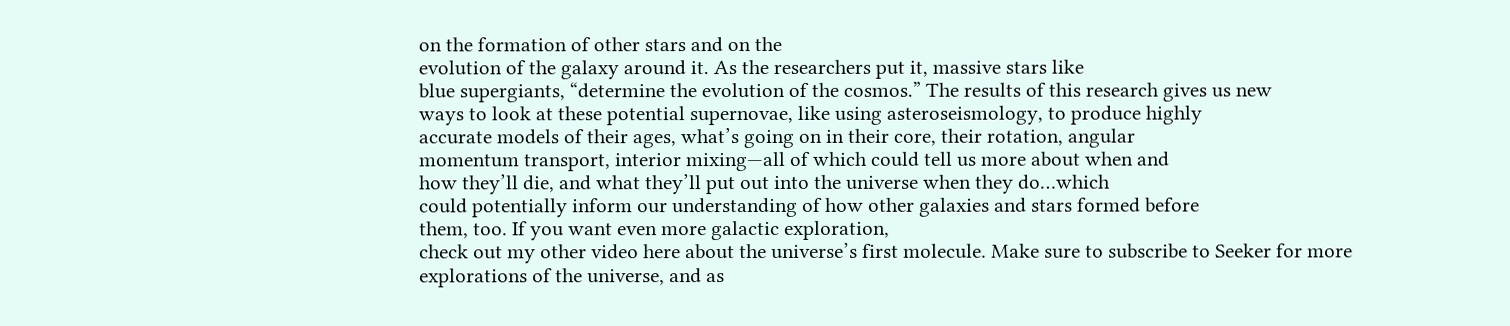on the formation of other stars and on the
evolution of the galaxy around it. As the researchers put it, massive stars like
blue supergiants, “determine the evolution of the cosmos.” The results of this research gives us new
ways to look at these potential supernovae, like using asteroseismology, to produce highly
accurate models of their ages, what’s going on in their core, their rotation, angular
momentum transport, interior mixing—all of which could tell us more about when and
how they’ll die, and what they’ll put out into the universe when they do…which
could potentially inform our understanding of how other galaxies and stars formed before
them, too. If you want even more galactic exploration,
check out my other video here about the universe’s first molecule. Make sure to subscribe to Seeker for more
explorations of the universe, and as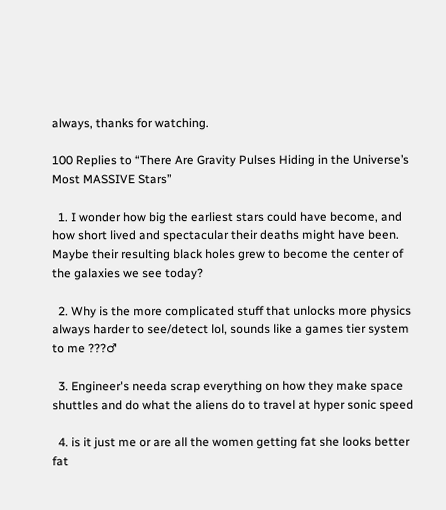always, thanks for watching.

100 Replies to “There Are Gravity Pulses Hiding in the Universe’s Most MASSIVE Stars”

  1. I wonder how big the earliest stars could have become, and how short lived and spectacular their deaths might have been. Maybe their resulting black holes grew to become the center of the galaxies we see today?

  2. Why is the more complicated stuff that unlocks more physics always harder to see/detect lol, sounds like a games tier system to me ???♂

  3. Engineer's needa scrap everything on how they make space shuttles and do what the aliens do to travel at hyper sonic speed

  4. is it just me or are all the women getting fat she looks better fat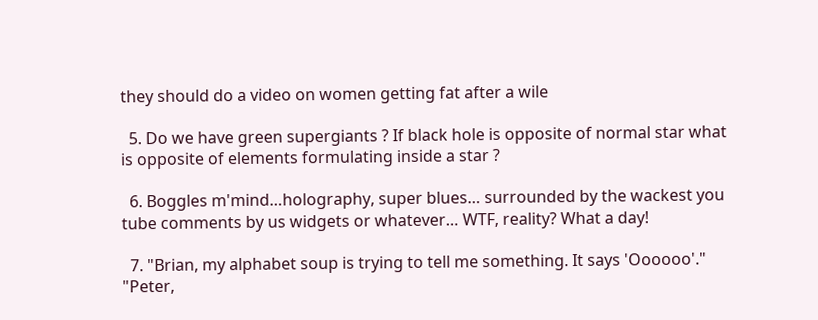they should do a video on women getting fat after a wile

  5. Do we have green supergiants ? If black hole is opposite of normal star what is opposite of elements formulating inside a star ?

  6. Boggles m'mind…holography, super blues… surrounded by the wackest you tube comments by us widgets or whatever… WTF, reality? What a day!

  7. "Brian, my alphabet soup is trying to tell me something. It says 'Oooooo'." "Peter,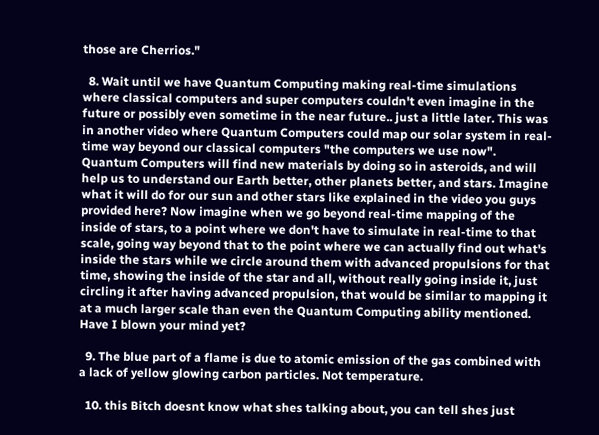those are Cherrios."

  8. Wait until we have Quantum Computing making real-time simulations where classical computers and super computers couldn't even imagine in the future or possibly even sometime in the near future.. just a little later. This was in another video where Quantum Computers could map our solar system in real-time way beyond our classical computers "the computers we use now". Quantum Computers will find new materials by doing so in asteroids, and will help us to understand our Earth better, other planets better, and stars. Imagine what it will do for our sun and other stars like explained in the video you guys provided here? Now imagine when we go beyond real-time mapping of the inside of stars, to a point where we don't have to simulate in real-time to that scale, going way beyond that to the point where we can actually find out what's inside the stars while we circle around them with advanced propulsions for that time, showing the inside of the star and all, without really going inside it, just circling it after having advanced propulsion, that would be similar to mapping it at a much larger scale than even the Quantum Computing ability mentioned. Have I blown your mind yet?

  9. The blue part of a flame is due to atomic emission of the gas combined with a lack of yellow glowing carbon particles. Not temperature.

  10. this Bitch doesnt know what shes talking about, you can tell shes just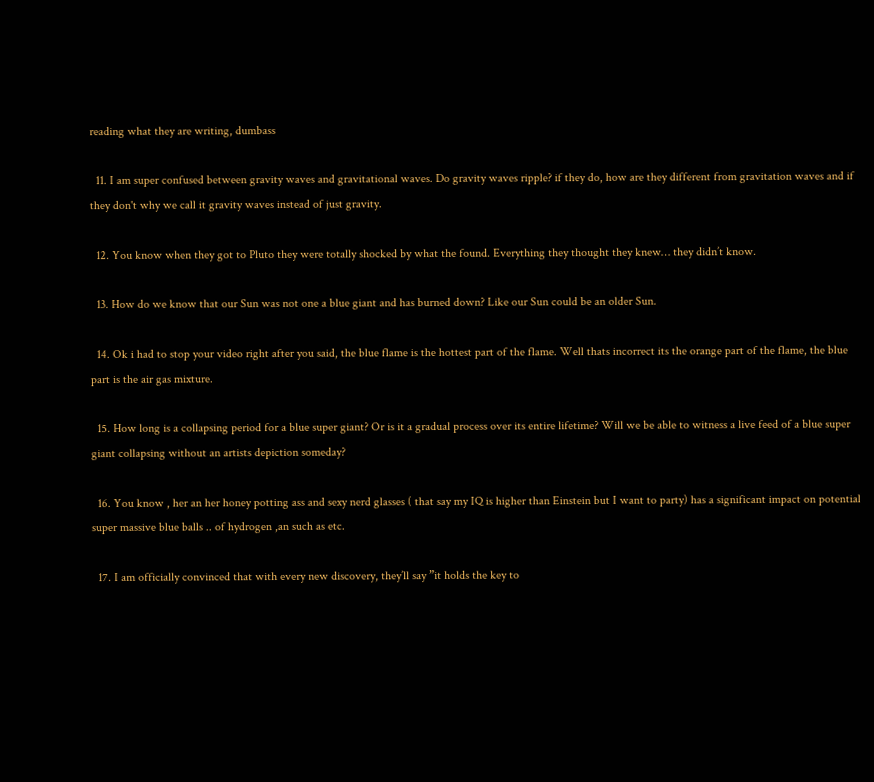reading what they are writing, dumbass

  11. I am super confused between gravity waves and gravitational waves. Do gravity waves ripple? if they do, how are they different from gravitation waves and if they don't why we call it gravity waves instead of just gravity.

  12. You know when they got to Pluto they were totally shocked by what the found. Everything they thought they knew… they didn’t know.

  13. How do we know that our Sun was not one a blue giant and has burned down? Like our Sun could be an older Sun.

  14. Ok i had to stop your video right after you said, the blue flame is the hottest part of the flame. Well thats incorrect its the orange part of the flame, the blue part is the air gas mixture.

  15. How long is a collapsing period for a blue super giant? Or is it a gradual process over its entire lifetime? Will we be able to witness a live feed of a blue super giant collapsing without an artists depiction someday?

  16. You know , her an her honey potting ass and sexy nerd glasses ( that say my IQ is higher than Einstein but I want to party) has a significant impact on potential super massive blue balls .. of hydrogen ,an such as etc.

  17. I am officially convinced that with every new discovery, they’ll say ”it holds the key to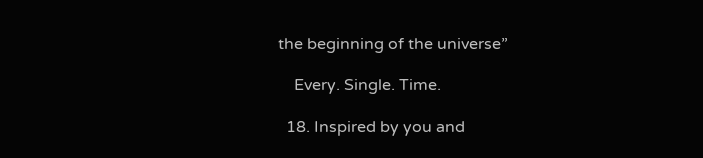the beginning of the universe”

    Every. Single. Time.

  18. Inspired by you and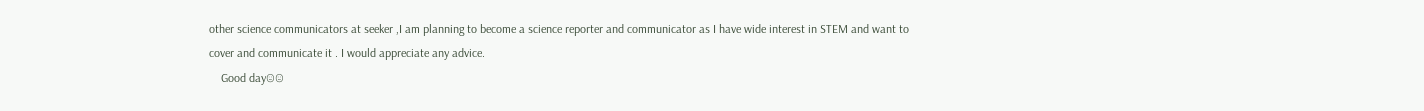other science communicators at seeker ,I am planning to become a science reporter and communicator as I have wide interest in STEM and want to cover and communicate it . I would appreciate any advice.
    Good day☺☺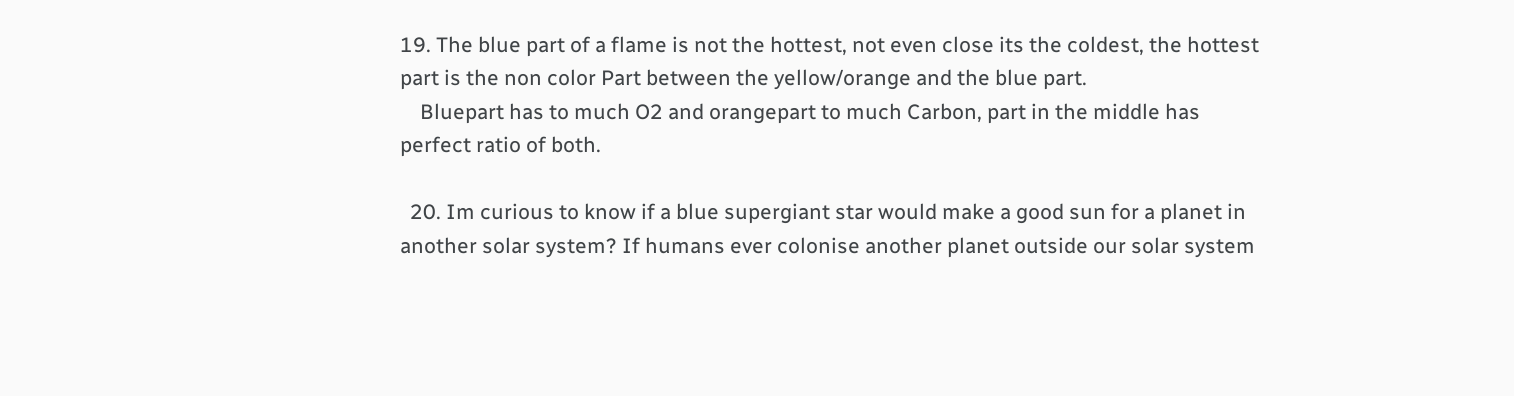19. The blue part of a flame is not the hottest, not even close its the coldest, the hottest part is the non color Part between the yellow/orange and the blue part.
    Bluepart has to much O2 and orangepart to much Carbon, part in the middle has perfect ratio of both.

  20. Im curious to know if a blue supergiant star would make a good sun for a planet in another solar system? If humans ever colonise another planet outside our solar system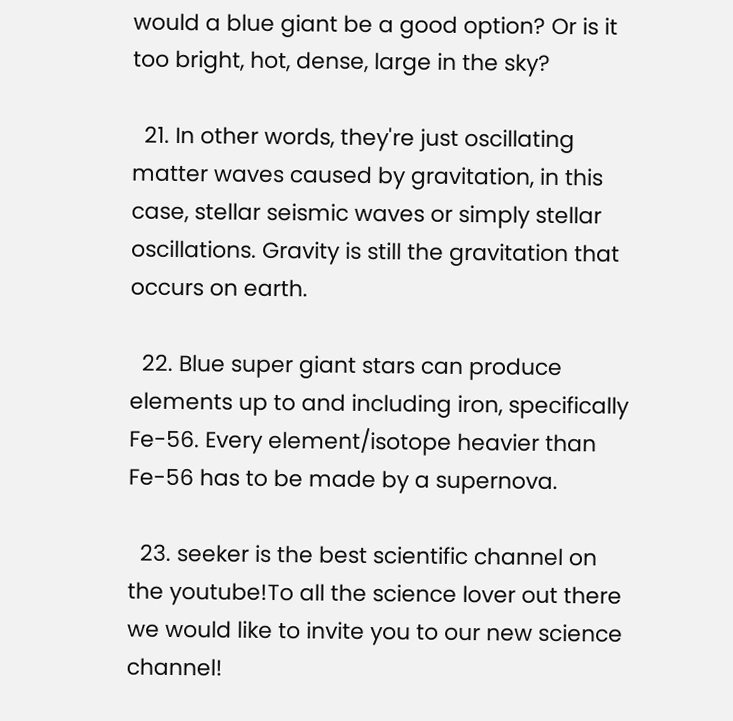would a blue giant be a good option? Or is it too bright, hot, dense, large in the sky?

  21. In other words, they're just oscillating matter waves caused by gravitation, in this case, stellar seismic waves or simply stellar oscillations. Gravity is still the gravitation that occurs on earth.

  22. Blue super giant stars can produce elements up to and including iron, specifically Fe-56. Every element/isotope heavier than Fe-56 has to be made by a supernova.

  23. seeker is the best scientific channel on the youtube!To all the science lover out there we would like to invite you to our new science channel!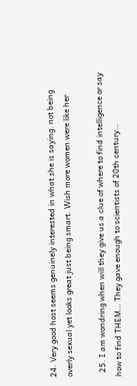24. Very good host seems genuinely interested in what she is saying. not being overly sexual yet looks great just being smart. Wish more women were like her

  25. I am wondring when will they give us a clue of where to find intelligence or say how to find THEM… They gave enough to scientists of 20th century…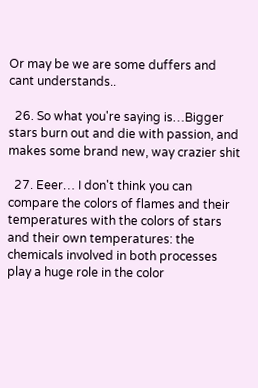Or may be we are some duffers and cant understands..

  26. So what you're saying is…Bigger stars burn out and die with passion, and makes some brand new, way crazier shit

  27. Eeer… I don't think you can compare the colors of flames and their temperatures with the colors of stars and their own temperatures: the chemicals involved in both processes play a huge role in the color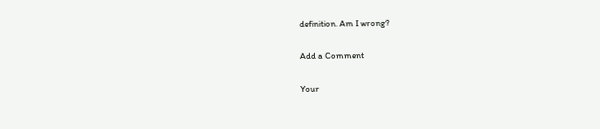definition. Am I wrong?

Add a Comment

Your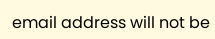email address will not be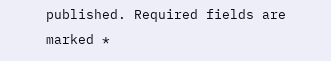published. Required fields are marked *